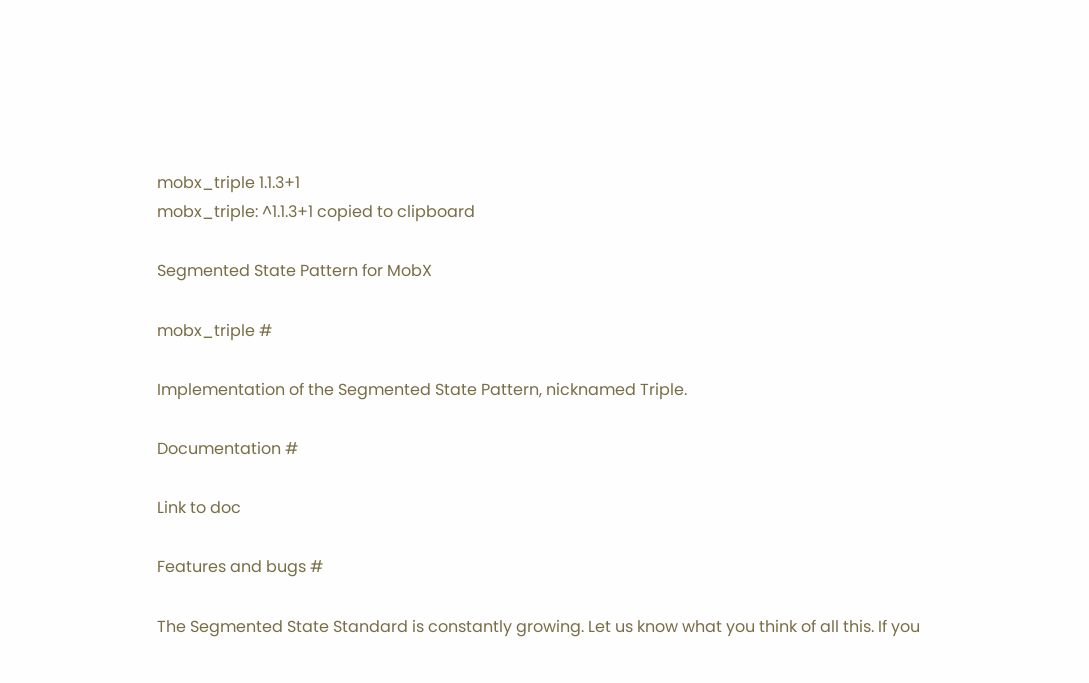mobx_triple 1.1.3+1
mobx_triple: ^1.1.3+1 copied to clipboard

Segmented State Pattern for MobX

mobx_triple #

Implementation of the Segmented State Pattern, nicknamed Triple.

Documentation #

Link to doc

Features and bugs #

The Segmented State Standard is constantly growing. Let us know what you think of all this. If you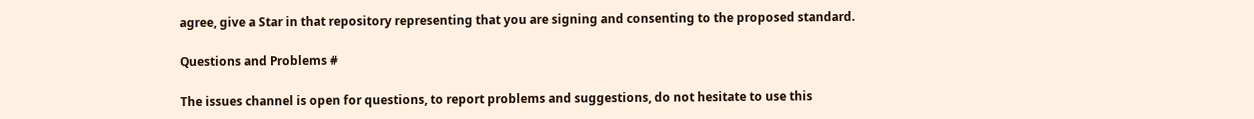agree, give a Star in that repository representing that you are signing and consenting to the proposed standard.

Questions and Problems #

The issues channel is open for questions, to report problems and suggestions, do not hesitate to use this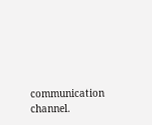communication channel.